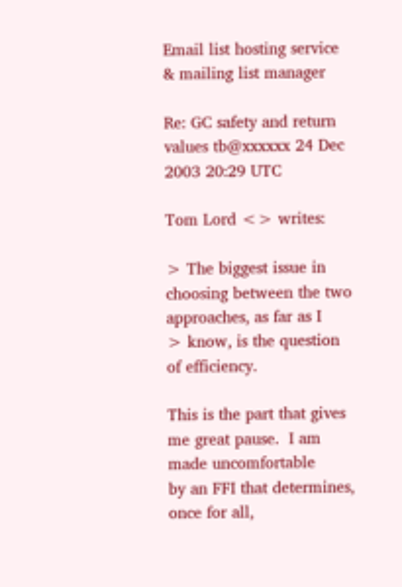Email list hosting service & mailing list manager

Re: GC safety and return values tb@xxxxxx 24 Dec 2003 20:29 UTC

Tom Lord <> writes:

> The biggest issue in choosing between the two approaches, as far as I
> know, is the question of efficiency.

This is the part that gives me great pause.  I am made uncomfortable
by an FFI that determines, once for all,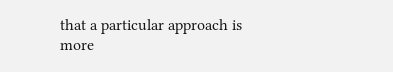that a particular approach is
more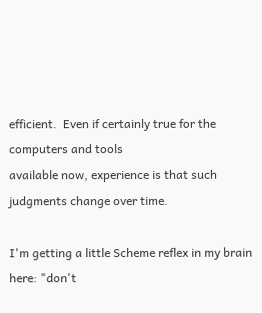efficient.  Even if certainly true for the computers and tools
available now, experience is that such judgments change over time.

I'm getting a little Scheme reflex in my brain here: "don't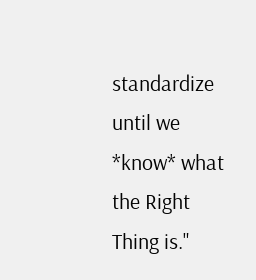standardize until we *know* what the Right Thing is."